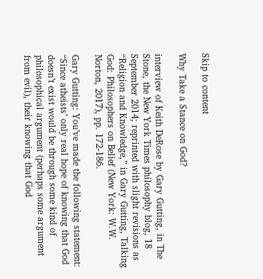Skip to content

Why Take a Stance on God?

interview of Keith DeRose by Gary Gutting, in The Stone, the New York Times philosophy blog, 18 September 2014; reprinted with slight revisions as “Religion and Knowledge,” in Gary Gutting, Talking God: Philosophers on Belief (New York: W.W. Norton, 2017), pp. 172-186.

Gary Gutting: You’ve made the following statement: “Since atheists’ only real hope of knowing that God doesn’t exist would be through some kind of philosophical argument (perhaps some argument from evil), their knowing that God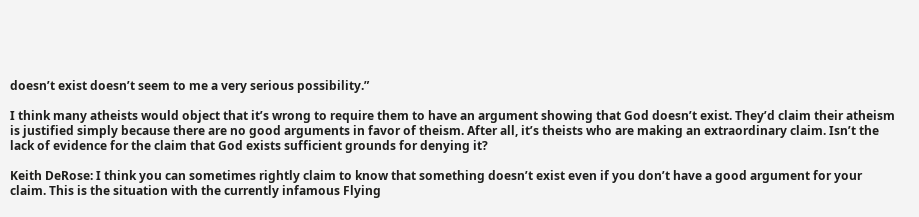doesn’t exist doesn’t seem to me a very serious possibility.”

I think many atheists would object that it’s wrong to require them to have an argument showing that God doesn’t exist. They’d claim their atheism is justified simply because there are no good arguments in favor of theism. After all, it’s theists who are making an extraordinary claim. Isn’t the lack of evidence for the claim that God exists sufficient grounds for denying it?

Keith DeRose: I think you can sometimes rightly claim to know that something doesn’t exist even if you don’t have a good argument for your claim. This is the situation with the currently infamous Flying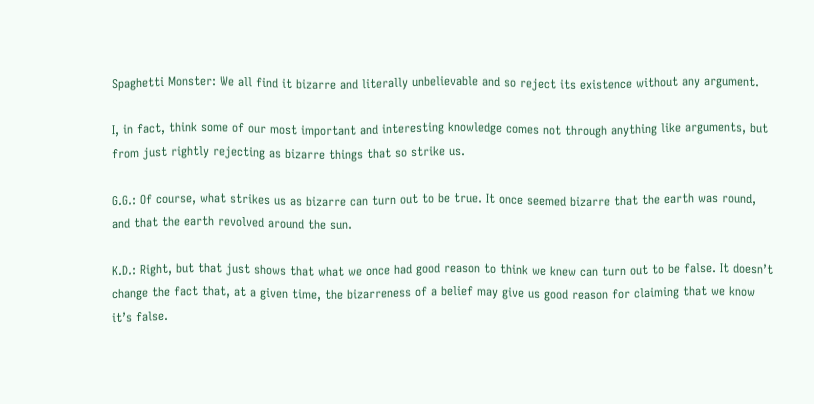Spaghetti Monster: We all find it bizarre and literally unbelievable and so reject its existence without any argument.

I, in fact, think some of our most important and interesting knowledge comes not through anything like arguments, but from just rightly rejecting as bizarre things that so strike us.

G.G.: Of course, what strikes us as bizarre can turn out to be true. It once seemed bizarre that the earth was round, and that the earth revolved around the sun.

K.D.: Right, but that just shows that what we once had good reason to think we knew can turn out to be false. It doesn’t change the fact that, at a given time, the bizarreness of a belief may give us good reason for claiming that we know it’s false.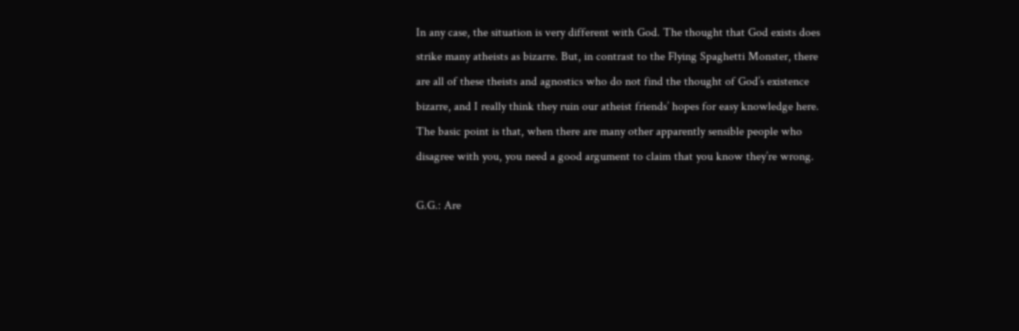In any case, the situation is very different with God. The thought that God exists does strike many atheists as bizarre. But, in contrast to the Flying Spaghetti Monster, there are all of these theists and agnostics who do not find the thought of God’s existence bizarre, and I really think they ruin our atheist friends’ hopes for easy knowledge here. The basic point is that, when there are many other apparently sensible people who disagree with you, you need a good argument to claim that you know they’re wrong.

G.G.: Are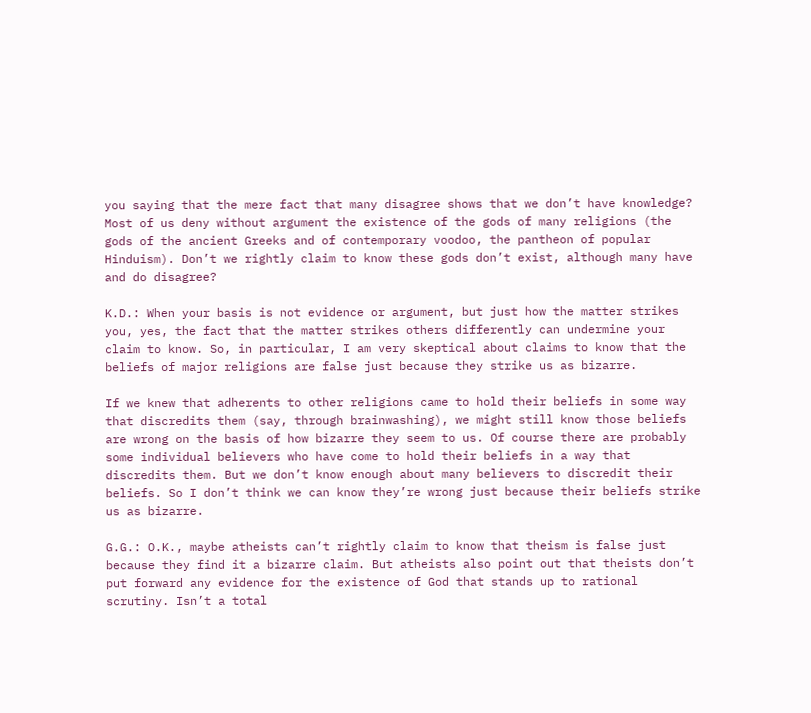you saying that the mere fact that many disagree shows that we don’t have knowledge? Most of us deny without argument the existence of the gods of many religions (the gods of the ancient Greeks and of contemporary voodoo, the pantheon of popular Hinduism). Don’t we rightly claim to know these gods don’t exist, although many have and do disagree?

K.D.: When your basis is not evidence or argument, but just how the matter strikes you, yes, the fact that the matter strikes others differently can undermine your claim to know. So, in particular, I am very skeptical about claims to know that the beliefs of major religions are false just because they strike us as bizarre.

If we knew that adherents to other religions came to hold their beliefs in some way that discredits them (say, through brainwashing), we might still know those beliefs are wrong on the basis of how bizarre they seem to us. Of course there are probably some individual believers who have come to hold their beliefs in a way that discredits them. But we don’t know enough about many believers to discredit their beliefs. So I don’t think we can know they’re wrong just because their beliefs strike us as bizarre.

G.G.: O.K., maybe atheists can’t rightly claim to know that theism is false just because they find it a bizarre claim. But atheists also point out that theists don’t put forward any evidence for the existence of God that stands up to rational scrutiny. Isn’t a total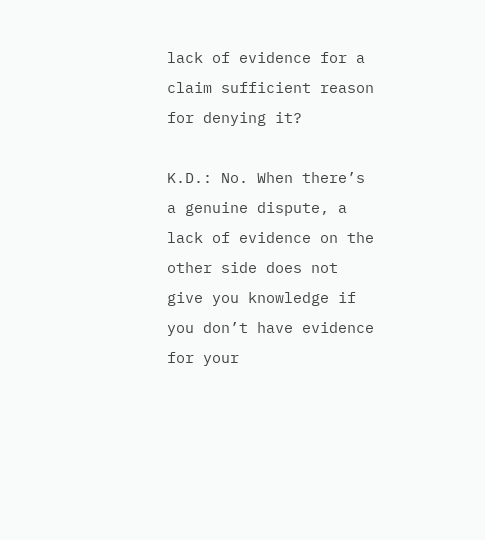lack of evidence for a claim sufficient reason for denying it?

K.D.: No. When there’s a genuine dispute, a lack of evidence on the other side does not give you knowledge if you don’t have evidence for your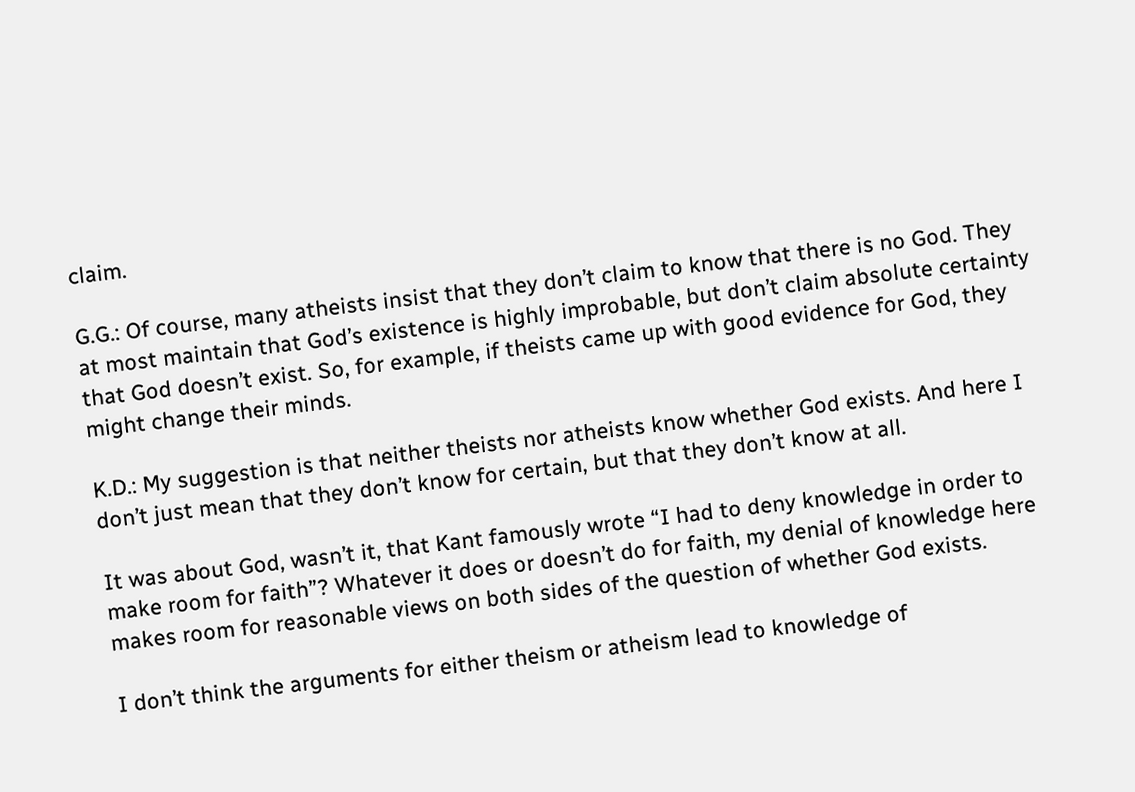claim.

G.G.: Of course, many atheists insist that they don’t claim to know that there is no God. They at most maintain that God’s existence is highly improbable, but don’t claim absolute certainty that God doesn’t exist. So, for example, if theists came up with good evidence for God, they might change their minds.

K.D.: My suggestion is that neither theists nor atheists know whether God exists. And here I don’t just mean that they don’t know for certain, but that they don’t know at all.

It was about God, wasn’t it, that Kant famously wrote “I had to deny knowledge in order to make room for faith”? Whatever it does or doesn’t do for faith, my denial of knowledge here makes room for reasonable views on both sides of the question of whether God exists.

I don’t think the arguments for either theism or atheism lead to knowledge of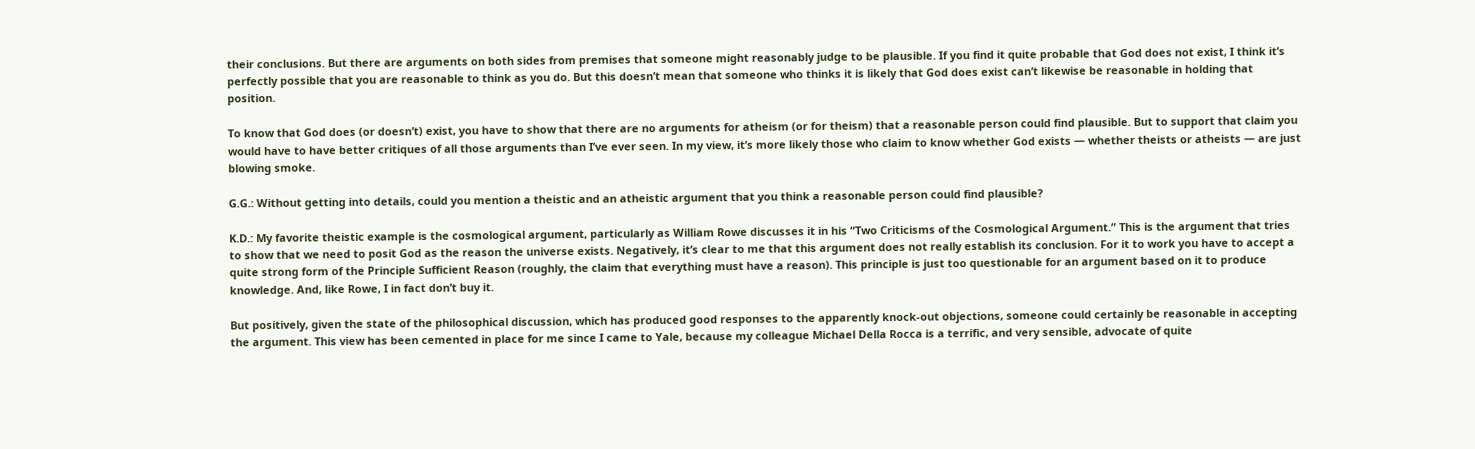their conclusions. But there are arguments on both sides from premises that someone might reasonably judge to be plausible. If you find it quite probable that God does not exist, I think it’s perfectly possible that you are reasonable to think as you do. But this doesn’t mean that someone who thinks it is likely that God does exist can’t likewise be reasonable in holding that position.

To know that God does (or doesn’t) exist, you have to show that there are no arguments for atheism (or for theism) that a reasonable person could find plausible. But to support that claim you would have to have better critiques of all those arguments than I’ve ever seen. In my view, it’s more likely those who claim to know whether God exists — whether theists or atheists — are just blowing smoke.

G.G.: Without getting into details, could you mention a theistic and an atheistic argument that you think a reasonable person could find plausible?

K.D.: My favorite theistic example is the cosmological argument, particularly as William Rowe discusses it in his “Two Criticisms of the Cosmological Argument.” This is the argument that tries to show that we need to posit God as the reason the universe exists. Negatively, it’s clear to me that this argument does not really establish its conclusion. For it to work you have to accept a quite strong form of the Principle Sufficient Reason (roughly, the claim that everything must have a reason). This principle is just too questionable for an argument based on it to produce knowledge. And, like Rowe, I in fact don’t buy it.

But positively, given the state of the philosophical discussion, which has produced good responses to the apparently knock-out objections, someone could certainly be reasonable in accepting the argument. This view has been cemented in place for me since I came to Yale, because my colleague Michael Della Rocca is a terrific, and very sensible, advocate of quite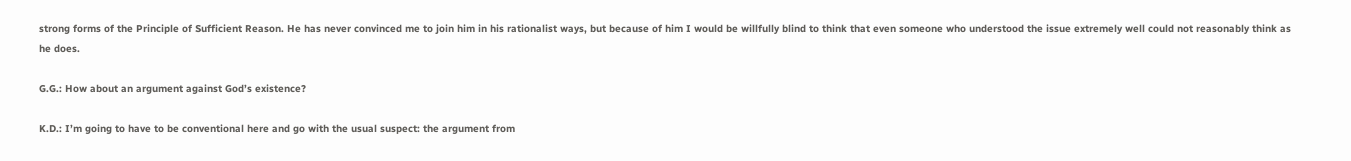strong forms of the Principle of Sufficient Reason. He has never convinced me to join him in his rationalist ways, but because of him I would be willfully blind to think that even someone who understood the issue extremely well could not reasonably think as he does.

G.G.: How about an argument against God’s existence?

K.D.: I’m going to have to be conventional here and go with the usual suspect: the argument from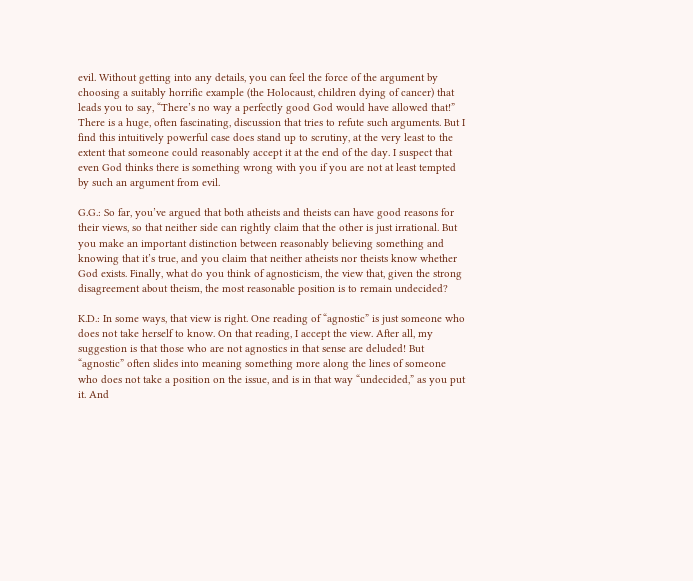evil. Without getting into any details, you can feel the force of the argument by choosing a suitably horrific example (the Holocaust, children dying of cancer) that leads you to say, “There’s no way a perfectly good God would have allowed that!” There is a huge, often fascinating, discussion that tries to refute such arguments. But I find this intuitively powerful case does stand up to scrutiny, at the very least to the extent that someone could reasonably accept it at the end of the day. I suspect that even God thinks there is something wrong with you if you are not at least tempted by such an argument from evil.

G.G.: So far, you’ve argued that both atheists and theists can have good reasons for their views, so that neither side can rightly claim that the other is just irrational. But you make an important distinction between reasonably believing something and knowing that it’s true, and you claim that neither atheists nor theists know whether God exists. Finally, what do you think of agnosticism, the view that, given the strong disagreement about theism, the most reasonable position is to remain undecided?

K.D.: In some ways, that view is right. One reading of “agnostic” is just someone who does not take herself to know. On that reading, I accept the view. After all, my suggestion is that those who are not agnostics in that sense are deluded! But “agnostic” often slides into meaning something more along the lines of someone who does not take a position on the issue, and is in that way “undecided,” as you put it. And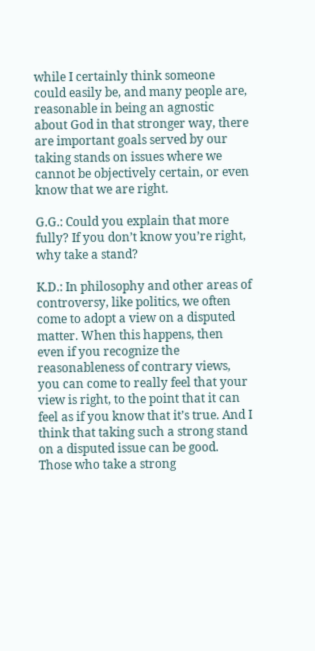while I certainly think someone could easily be, and many people are, reasonable in being an agnostic about God in that stronger way, there are important goals served by our taking stands on issues where we cannot be objectively certain, or even know that we are right.

G.G.: Could you explain that more fully? If you don’t know you’re right, why take a stand?

K.D.: In philosophy and other areas of controversy, like politics, we often come to adopt a view on a disputed matter. When this happens, then even if you recognize the reasonableness of contrary views, you can come to really feel that your view is right, to the point that it can feel as if you know that it’s true. And I think that taking such a strong stand on a disputed issue can be good. Those who take a strong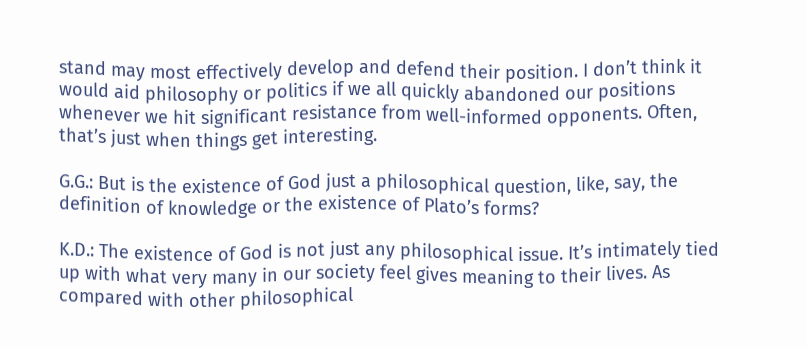stand may most effectively develop and defend their position. I don’t think it would aid philosophy or politics if we all quickly abandoned our positions whenever we hit significant resistance from well-informed opponents. Often, that’s just when things get interesting.

G.G.: But is the existence of God just a philosophical question, like, say, the definition of knowledge or the existence of Plato’s forms?

K.D.: The existence of God is not just any philosophical issue. It’s intimately tied up with what very many in our society feel gives meaning to their lives. As compared with other philosophical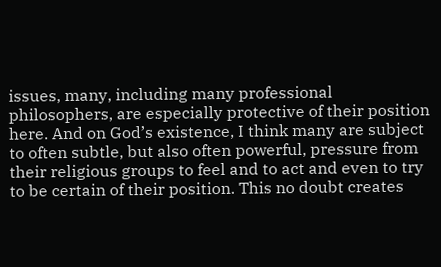issues, many, including many professional philosophers, are especially protective of their position here. And on God’s existence, I think many are subject to often subtle, but also often powerful, pressure from their religious groups to feel and to act and even to try to be certain of their position. This no doubt creates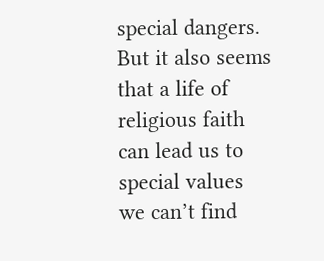special dangers. But it also seems that a life of religious faith can lead us to special values we can’t find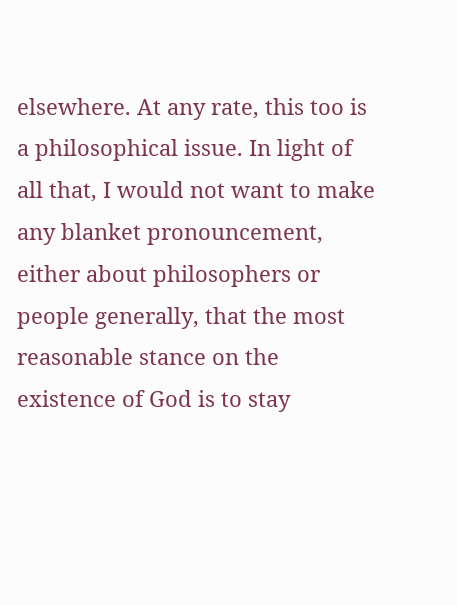elsewhere. At any rate, this too is a philosophical issue. In light of all that, I would not want to make any blanket pronouncement, either about philosophers or people generally, that the most reasonable stance on the existence of God is to stay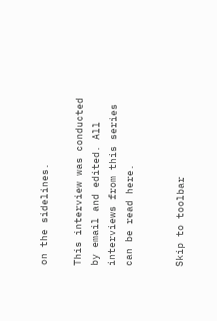on the sidelines.

This interview was conducted by email and edited. All interviews from this series can be read here.


Skip to toolbar